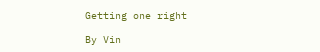Getting one right

By Vin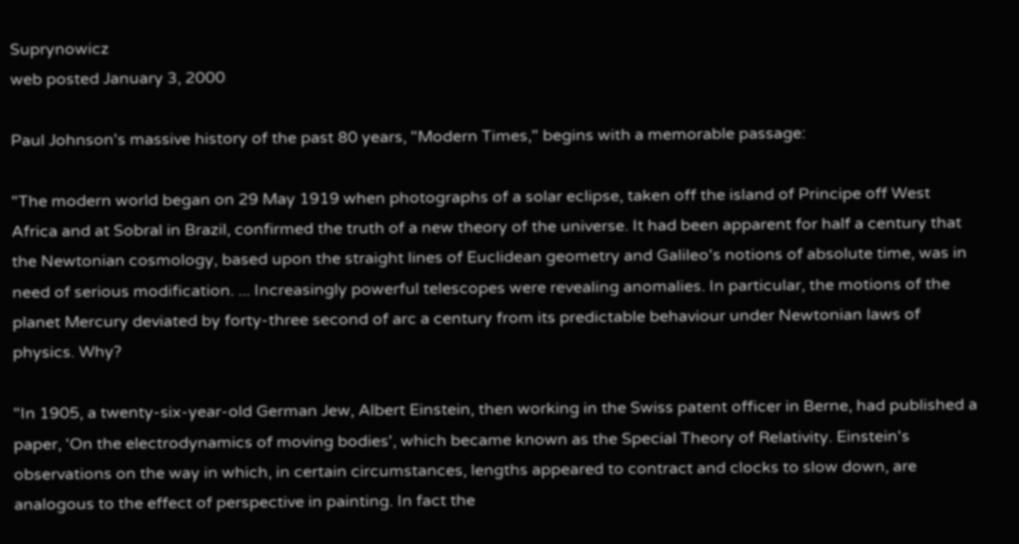Suprynowicz
web posted January 3, 2000

Paul Johnson's massive history of the past 80 years, "Modern Times," begins with a memorable passage:

"The modern world began on 29 May 1919 when photographs of a solar eclipse, taken off the island of Principe off West Africa and at Sobral in Brazil, confirmed the truth of a new theory of the universe. It had been apparent for half a century that the Newtonian cosmology, based upon the straight lines of Euclidean geometry and Galileo's notions of absolute time, was in need of serious modification. ... Increasingly powerful telescopes were revealing anomalies. In particular, the motions of the planet Mercury deviated by forty-three second of arc a century from its predictable behaviour under Newtonian laws of physics. Why?

"In 1905, a twenty-six-year-old German Jew, Albert Einstein, then working in the Swiss patent officer in Berne, had published a paper, 'On the electrodynamics of moving bodies', which became known as the Special Theory of Relativity. Einstein's observations on the way in which, in certain circumstances, lengths appeared to contract and clocks to slow down, are analogous to the effect of perspective in painting. In fact the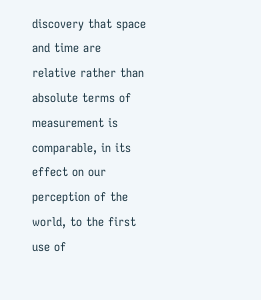discovery that space and time are relative rather than absolute terms of measurement is comparable, in its effect on our perception of the world, to the first use of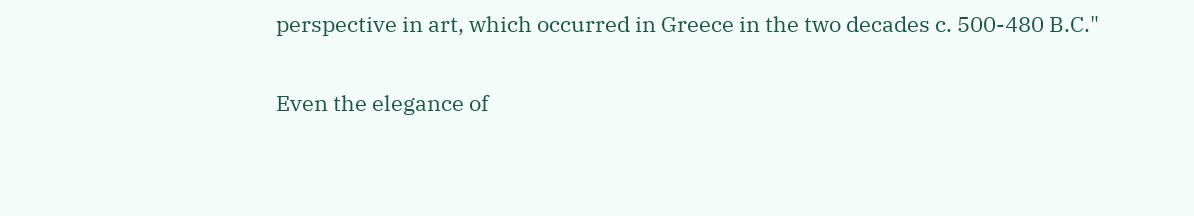perspective in art, which occurred in Greece in the two decades c. 500-480 B.C."

Even the elegance of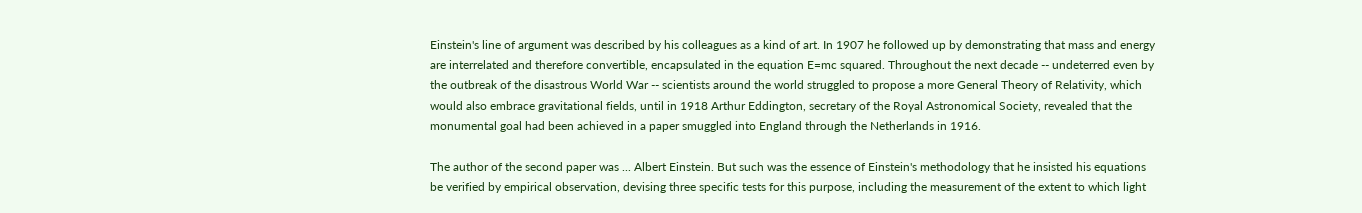Einstein's line of argument was described by his colleagues as a kind of art. In 1907 he followed up by demonstrating that mass and energy are interrelated and therefore convertible, encapsulated in the equation E=mc squared. Throughout the next decade -- undeterred even by the outbreak of the disastrous World War -- scientists around the world struggled to propose a more General Theory of Relativity, which would also embrace gravitational fields, until in 1918 Arthur Eddington, secretary of the Royal Astronomical Society, revealed that the monumental goal had been achieved in a paper smuggled into England through the Netherlands in 1916.

The author of the second paper was ... Albert Einstein. But such was the essence of Einstein's methodology that he insisted his equations be verified by empirical observation, devising three specific tests for this purpose, including the measurement of the extent to which light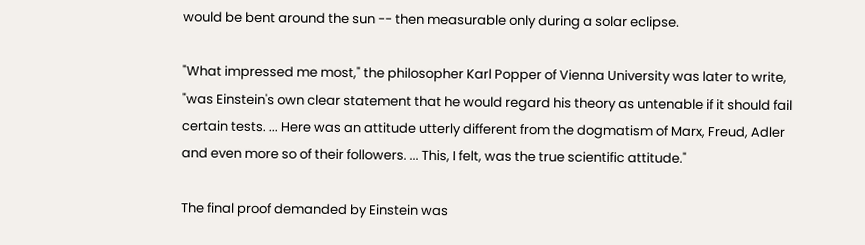would be bent around the sun -- then measurable only during a solar eclipse.

"What impressed me most," the philosopher Karl Popper of Vienna University was later to write, "was Einstein's own clear statement that he would regard his theory as untenable if it should fail certain tests. ... Here was an attitude utterly different from the dogmatism of Marx, Freud, Adler and even more so of their followers. ... This, I felt, was the true scientific attitude."

The final proof demanded by Einstein was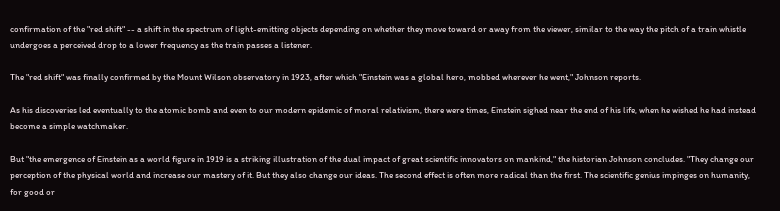confirmation of the "red shift" -- a shift in the spectrum of light-emitting objects depending on whether they move toward or away from the viewer, similar to the way the pitch of a train whistle undergoes a perceived drop to a lower frequency as the train passes a listener.

The "red shift" was finally confirmed by the Mount Wilson observatory in 1923, after which "Einstein was a global hero, mobbed wherever he went," Johnson reports.

As his discoveries led eventually to the atomic bomb and even to our modern epidemic of moral relativism, there were times, Einstein sighed near the end of his life, when he wished he had instead become a simple watchmaker.

But "the emergence of Einstein as a world figure in 1919 is a striking illustration of the dual impact of great scientific innovators on mankind," the historian Johnson concludes. "They change our perception of the physical world and increase our mastery of it. But they also change our ideas. The second effect is often more radical than the first. The scientific genius impinges on humanity, for good or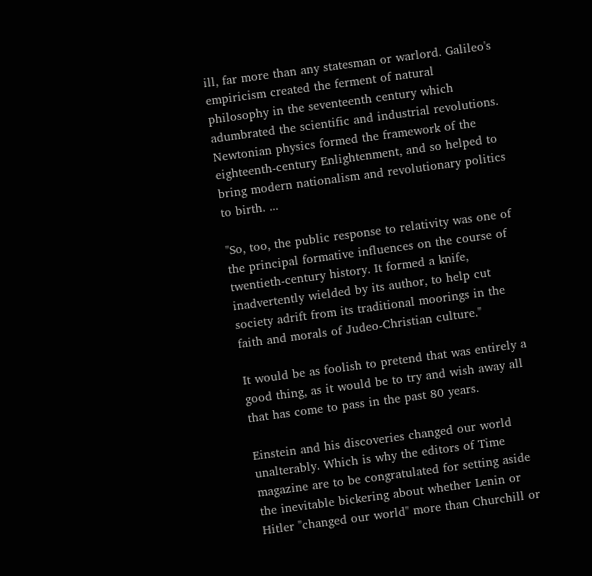ill, far more than any statesman or warlord. Galileo's empiricism created the ferment of natural philosophy in the seventeenth century which adumbrated the scientific and industrial revolutions. Newtonian physics formed the framework of the eighteenth-century Enlightenment, and so helped to bring modern nationalism and revolutionary politics to birth. ...

"So, too, the public response to relativity was one of the principal formative influences on the course of twentieth-century history. It formed a knife, inadvertently wielded by its author, to help cut society adrift from its traditional moorings in the faith and morals of Judeo-Christian culture."

It would be as foolish to pretend that was entirely a good thing, as it would be to try and wish away all that has come to pass in the past 80 years.

Einstein and his discoveries changed our world unalterably. Which is why the editors of Time magazine are to be congratulated for setting aside the inevitable bickering about whether Lenin or Hitler "changed our world" more than Churchill or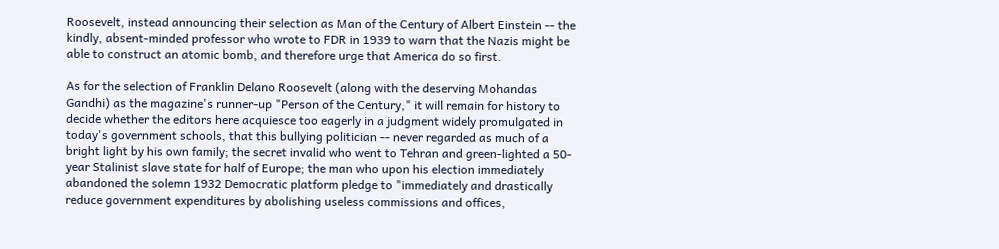Roosevelt, instead announcing their selection as Man of the Century of Albert Einstein -- the kindly, absent-minded professor who wrote to FDR in 1939 to warn that the Nazis might be able to construct an atomic bomb, and therefore urge that America do so first.

As for the selection of Franklin Delano Roosevelt (along with the deserving Mohandas Gandhi) as the magazine's runner-up "Person of the Century," it will remain for history to decide whether the editors here acquiesce too eagerly in a judgment widely promulgated in today's government schools, that this bullying politician -- never regarded as much of a bright light by his own family; the secret invalid who went to Tehran and green-lighted a 50-year Stalinist slave state for half of Europe; the man who upon his election immediately abandoned the solemn 1932 Democratic platform pledge to "immediately and drastically reduce government expenditures by abolishing useless commissions and offices,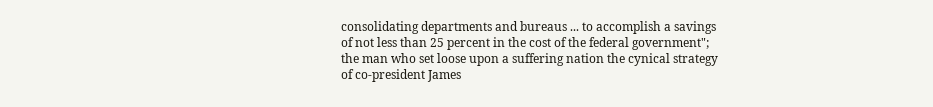consolidating departments and bureaus ... to accomplish a savings of not less than 25 percent in the cost of the federal government"; the man who set loose upon a suffering nation the cynical strategy of co-president James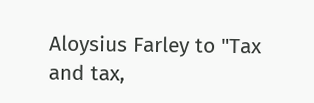Aloysius Farley to "Tax and tax,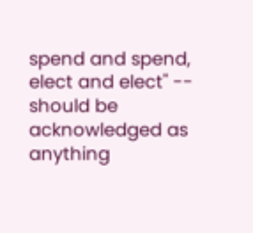spend and spend, elect and elect" -- should be acknowledged as anything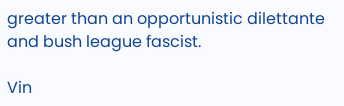greater than an opportunistic dilettante and bush league fascist.

Vin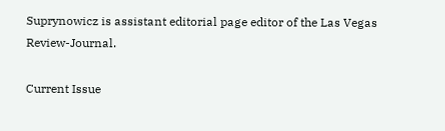Suprynowicz is assistant editorial page editor of the Las Vegas Review-Journal.

Current Issue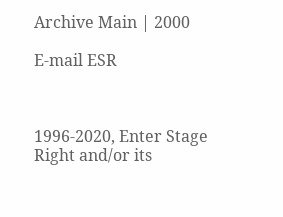Archive Main | 2000

E-mail ESR



1996-2020, Enter Stage Right and/or its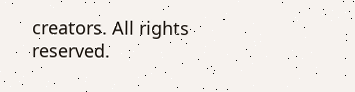creators. All rights reserved.